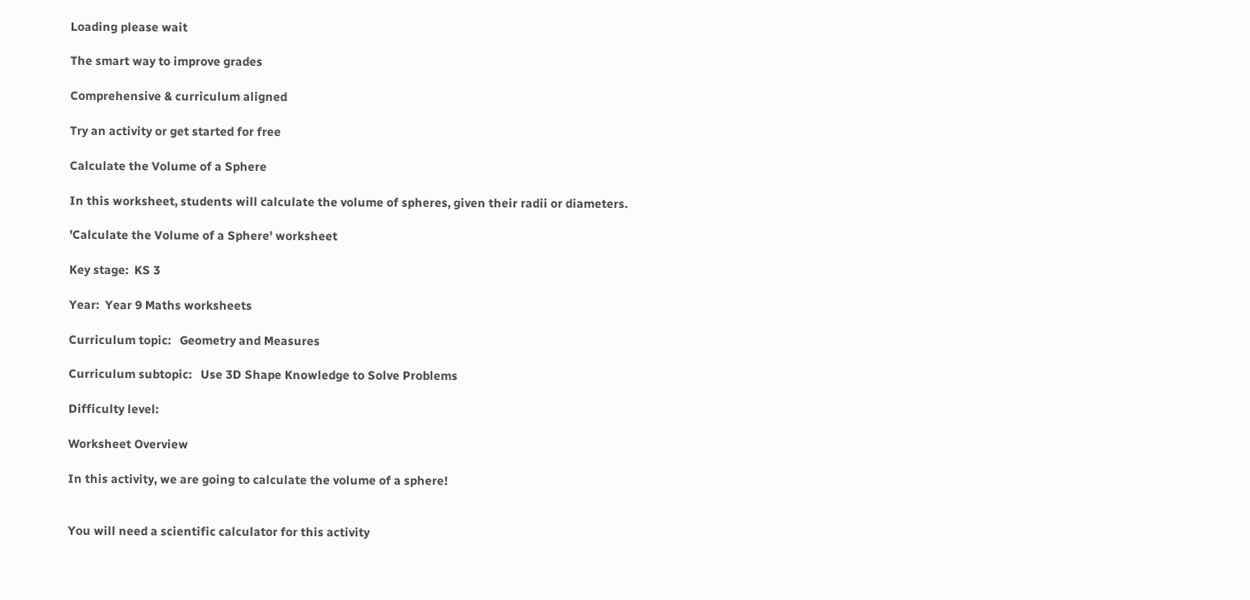Loading please wait

The smart way to improve grades

Comprehensive & curriculum aligned

Try an activity or get started for free

Calculate the Volume of a Sphere

In this worksheet, students will calculate the volume of spheres, given their radii or diameters.

'Calculate the Volume of a Sphere' worksheet

Key stage:  KS 3

Year:  Year 9 Maths worksheets

Curriculum topic:   Geometry and Measures

Curriculum subtopic:   Use 3D Shape Knowledge to Solve Problems

Difficulty level:

Worksheet Overview

In this activity, we are going to calculate the volume of a sphere!


You will need a scientific calculator for this activity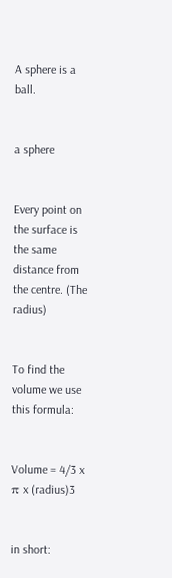A sphere is a ball.


a sphere


Every point on the surface is the same distance from the centre. (The radius)


To find the volume we use this formula:


Volume = 4/3 x π x (radius)3


in short: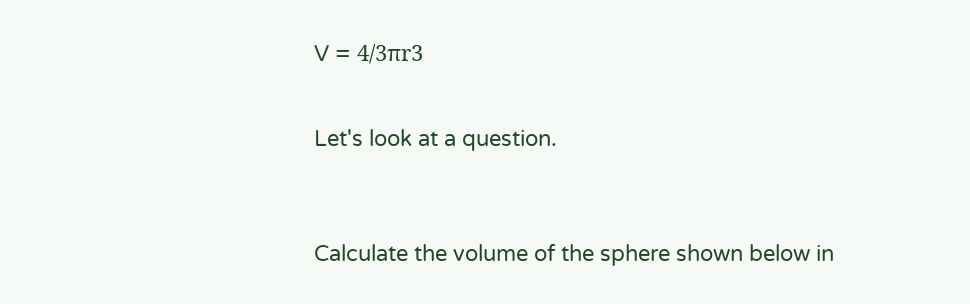V = 4/3πr3


Let's look at a question.



Calculate the volume of the sphere shown below in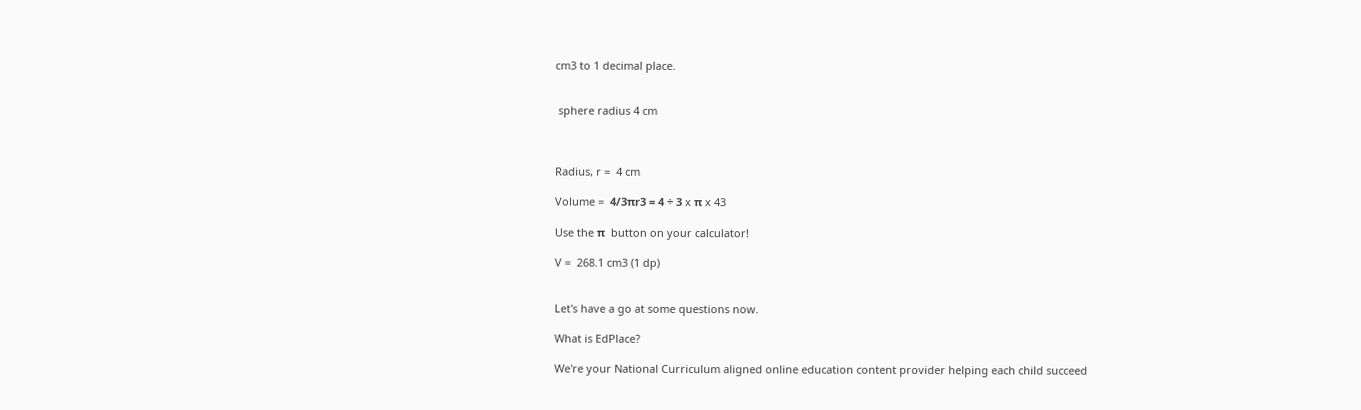cm3 to 1 decimal place.


 sphere radius 4 cm



Radius, r =  4 cm

Volume =  4/3πr3 = 4 ÷ 3 x π x 43

Use the π  button on your calculator!

V =  268.1 cm3 (1 dp)


Let's have a go at some questions now.

What is EdPlace?

We're your National Curriculum aligned online education content provider helping each child succeed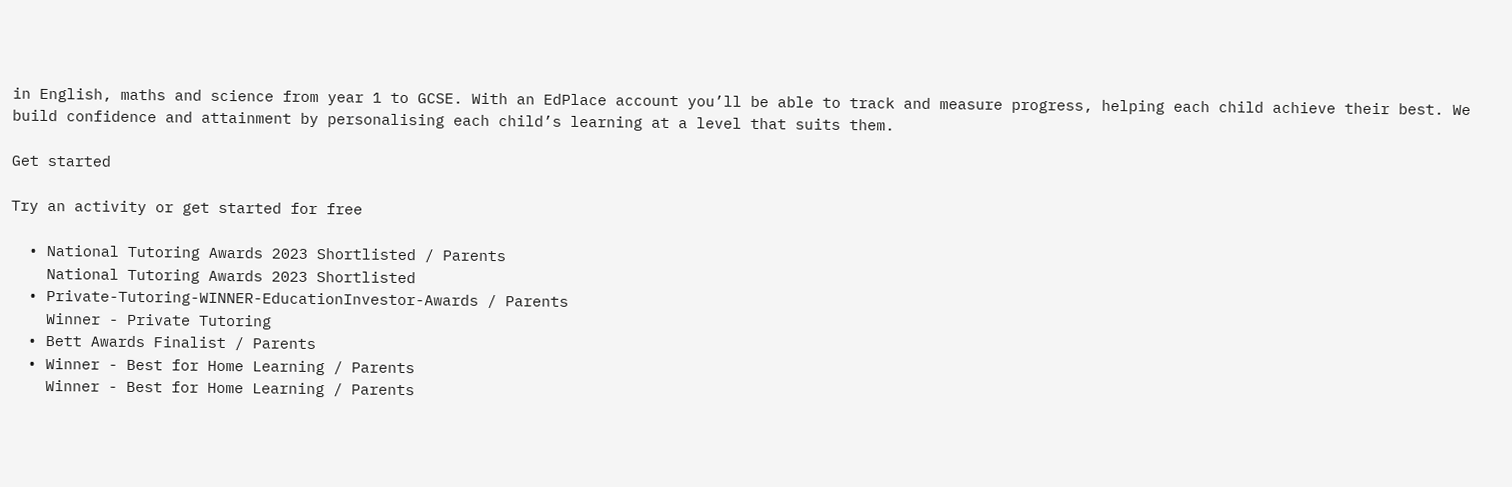in English, maths and science from year 1 to GCSE. With an EdPlace account you’ll be able to track and measure progress, helping each child achieve their best. We build confidence and attainment by personalising each child’s learning at a level that suits them.

Get started

Try an activity or get started for free

  • National Tutoring Awards 2023 Shortlisted / Parents
    National Tutoring Awards 2023 Shortlisted
  • Private-Tutoring-WINNER-EducationInvestor-Awards / Parents
    Winner - Private Tutoring
  • Bett Awards Finalist / Parents
  • Winner - Best for Home Learning / Parents
    Winner - Best for Home Learning / Parents